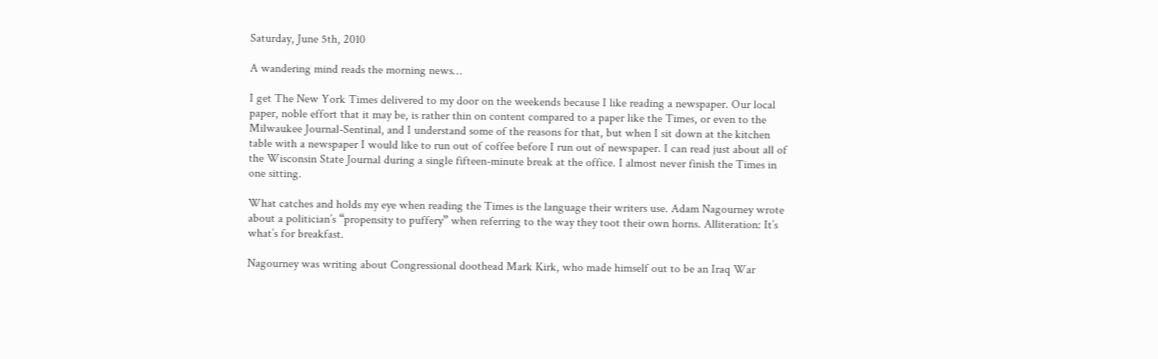Saturday, June 5th, 2010

A wandering mind reads the morning news…

I get The New York Times delivered to my door on the weekends because I like reading a newspaper. Our local paper, noble effort that it may be, is rather thin on content compared to a paper like the Times, or even to the Milwaukee Journal-Sentinal, and I understand some of the reasons for that, but when I sit down at the kitchen table with a newspaper I would like to run out of coffee before I run out of newspaper. I can read just about all of the Wisconsin State Journal during a single fifteen-minute break at the office. I almost never finish the Times in one sitting.

What catches and holds my eye when reading the Times is the language their writers use. Adam Nagourney wrote about a politician’s “propensity to puffery” when referring to the way they toot their own horns. Alliteration: It’s what’s for breakfast.

Nagourney was writing about Congressional doothead Mark Kirk, who made himself out to be an Iraq War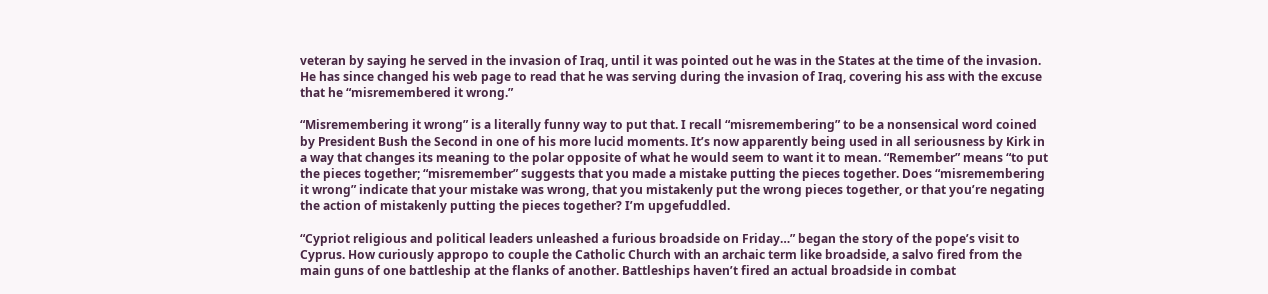veteran by saying he served in the invasion of Iraq, until it was pointed out he was in the States at the time of the invasion. He has since changed his web page to read that he was serving during the invasion of Iraq, covering his ass with the excuse that he “misremembered it wrong.”

“Misremembering it wrong” is a literally funny way to put that. I recall “misremembering” to be a nonsensical word coined by President Bush the Second in one of his more lucid moments. It’s now apparently being used in all seriousness by Kirk in a way that changes its meaning to the polar opposite of what he would seem to want it to mean. “Remember” means “to put the pieces together; “misremember” suggests that you made a mistake putting the pieces together. Does “misremembering it wrong” indicate that your mistake was wrong, that you mistakenly put the wrong pieces together, or that you’re negating the action of mistakenly putting the pieces together? I’m upgefuddled.

“Cypriot religious and political leaders unleashed a furious broadside on Friday…” began the story of the pope’s visit to Cyprus. How curiously appropo to couple the Catholic Church with an archaic term like broadside, a salvo fired from the main guns of one battleship at the flanks of another. Battleships haven’t fired an actual broadside in combat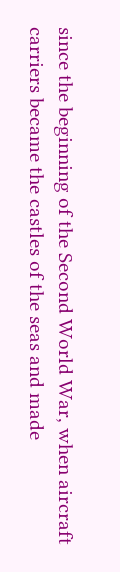since the beginning of the Second World War, when aircraft carriers became the castles of the seas and made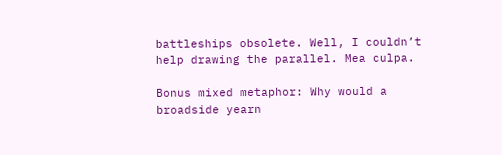battleships obsolete. Well, I couldn’t help drawing the parallel. Mea culpa.

Bonus mixed metaphor: Why would a broadside yearn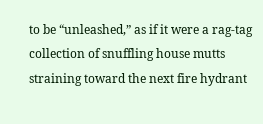to be “unleashed,” as if it were a rag-tag collection of snuffling house mutts straining toward the next fire hydrant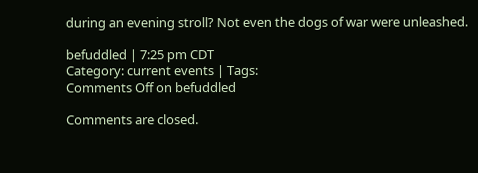during an evening stroll? Not even the dogs of war were unleashed.

befuddled | 7:25 pm CDT
Category: current events | Tags:
Comments Off on befuddled

Comments are closed.